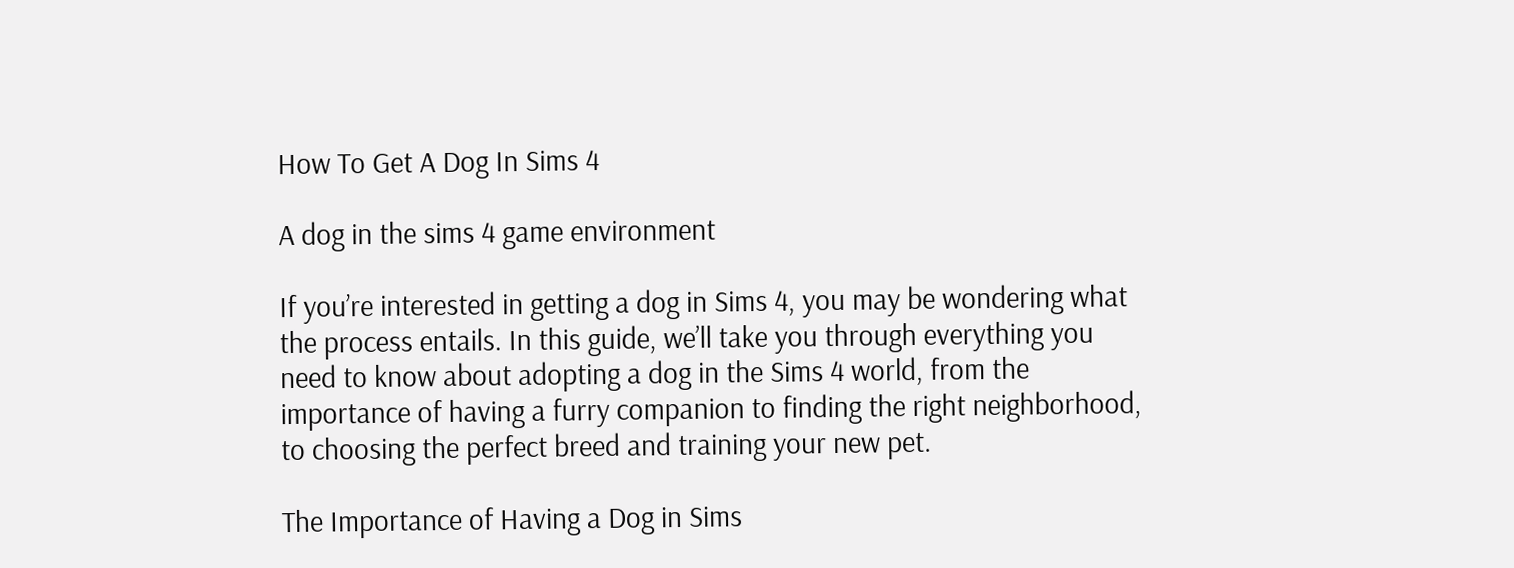How To Get A Dog In Sims 4

A dog in the sims 4 game environment

If you’re interested in getting a dog in Sims 4, you may be wondering what the process entails. In this guide, we’ll take you through everything you need to know about adopting a dog in the Sims 4 world, from the importance of having a furry companion to finding the right neighborhood, to choosing the perfect breed and training your new pet.

The Importance of Having a Dog in Sims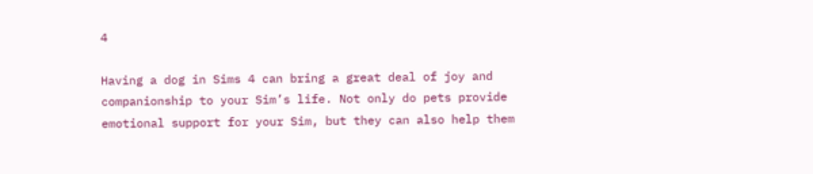4

Having a dog in Sims 4 can bring a great deal of joy and companionship to your Sim’s life. Not only do pets provide emotional support for your Sim, but they can also help them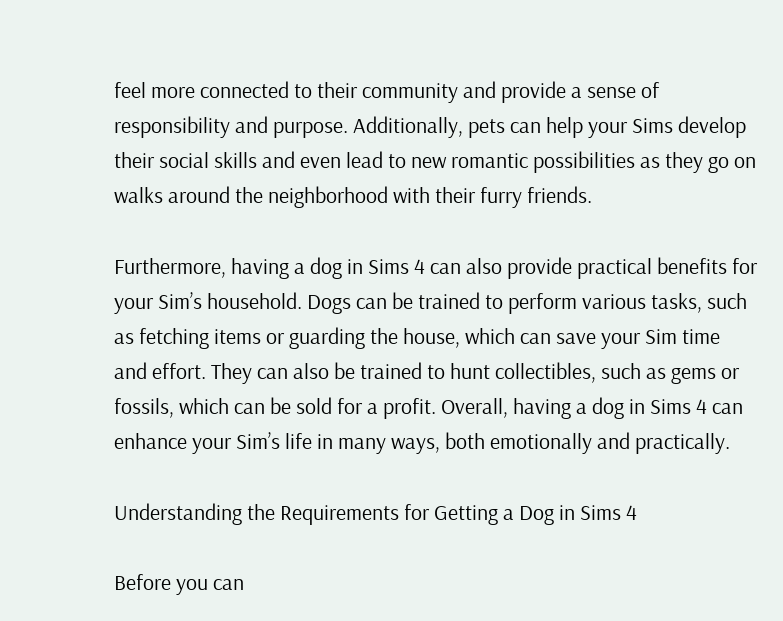feel more connected to their community and provide a sense of responsibility and purpose. Additionally, pets can help your Sims develop their social skills and even lead to new romantic possibilities as they go on walks around the neighborhood with their furry friends.

Furthermore, having a dog in Sims 4 can also provide practical benefits for your Sim’s household. Dogs can be trained to perform various tasks, such as fetching items or guarding the house, which can save your Sim time and effort. They can also be trained to hunt collectibles, such as gems or fossils, which can be sold for a profit. Overall, having a dog in Sims 4 can enhance your Sim’s life in many ways, both emotionally and practically.

Understanding the Requirements for Getting a Dog in Sims 4

Before you can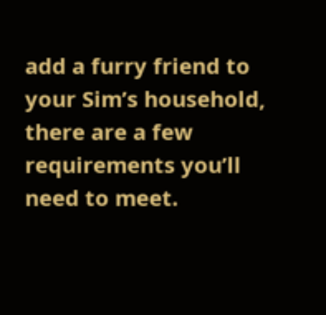add a furry friend to your Sim’s household, there are a few requirements you’ll need to meet.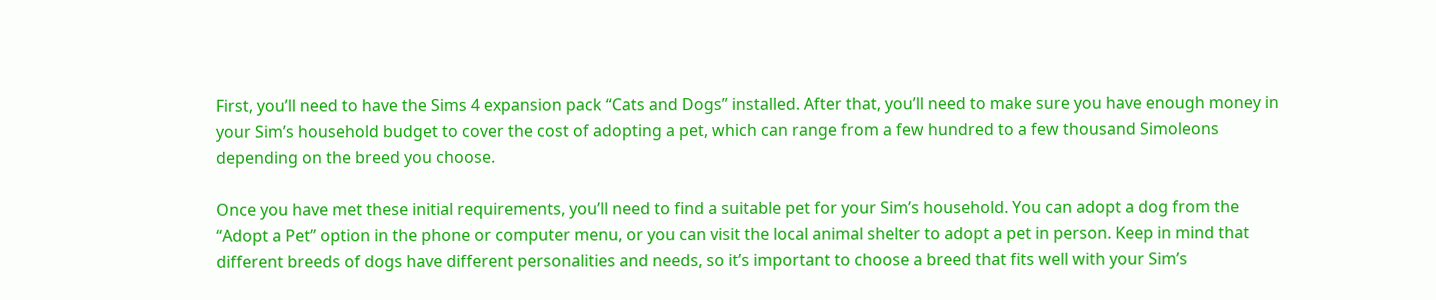First, you’ll need to have the Sims 4 expansion pack “Cats and Dogs” installed. After that, you’ll need to make sure you have enough money in your Sim’s household budget to cover the cost of adopting a pet, which can range from a few hundred to a few thousand Simoleons depending on the breed you choose.

Once you have met these initial requirements, you’ll need to find a suitable pet for your Sim’s household. You can adopt a dog from the “Adopt a Pet” option in the phone or computer menu, or you can visit the local animal shelter to adopt a pet in person. Keep in mind that different breeds of dogs have different personalities and needs, so it’s important to choose a breed that fits well with your Sim’s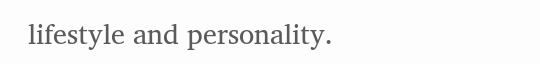lifestyle and personality.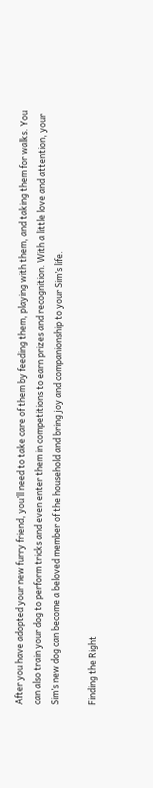After you have adopted your new furry friend, you’ll need to take care of them by feeding them, playing with them, and taking them for walks. You can also train your dog to perform tricks and even enter them in competitions to earn prizes and recognition. With a little love and attention, your Sim’s new dog can become a beloved member of the household and bring joy and companionship to your Sim’s life.

Finding the Right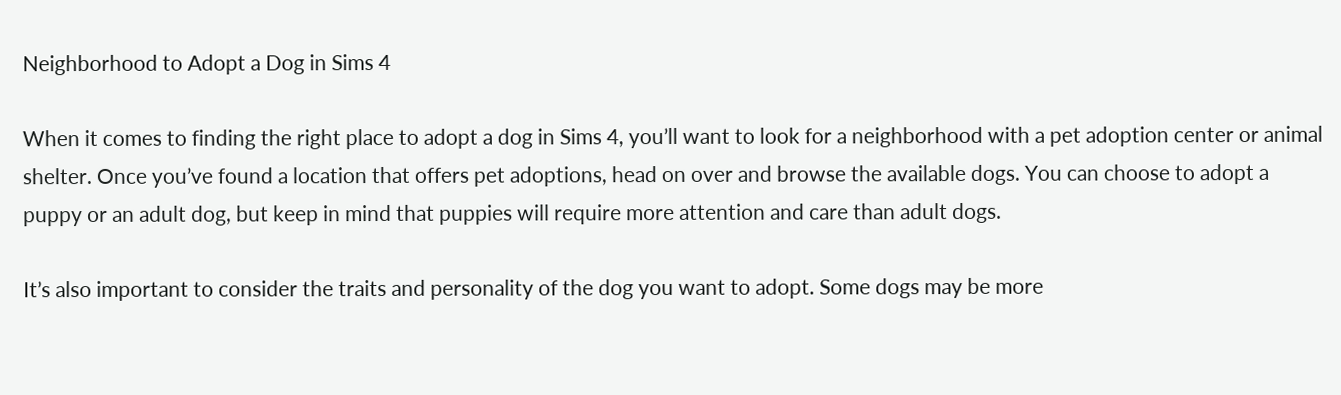Neighborhood to Adopt a Dog in Sims 4

When it comes to finding the right place to adopt a dog in Sims 4, you’ll want to look for a neighborhood with a pet adoption center or animal shelter. Once you’ve found a location that offers pet adoptions, head on over and browse the available dogs. You can choose to adopt a puppy or an adult dog, but keep in mind that puppies will require more attention and care than adult dogs.

It’s also important to consider the traits and personality of the dog you want to adopt. Some dogs may be more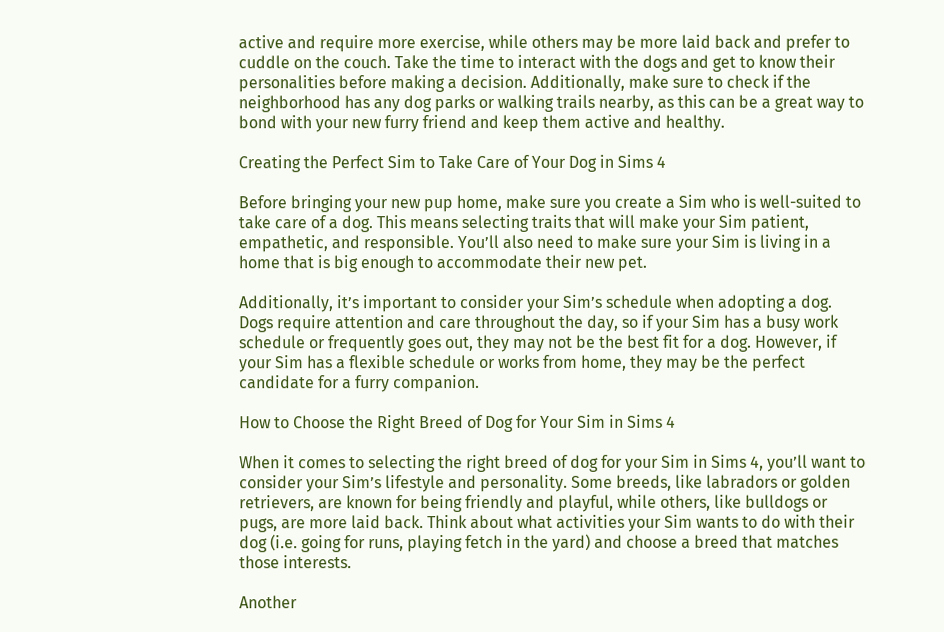active and require more exercise, while others may be more laid back and prefer to cuddle on the couch. Take the time to interact with the dogs and get to know their personalities before making a decision. Additionally, make sure to check if the neighborhood has any dog parks or walking trails nearby, as this can be a great way to bond with your new furry friend and keep them active and healthy.

Creating the Perfect Sim to Take Care of Your Dog in Sims 4

Before bringing your new pup home, make sure you create a Sim who is well-suited to take care of a dog. This means selecting traits that will make your Sim patient, empathetic, and responsible. You’ll also need to make sure your Sim is living in a home that is big enough to accommodate their new pet.

Additionally, it’s important to consider your Sim’s schedule when adopting a dog. Dogs require attention and care throughout the day, so if your Sim has a busy work schedule or frequently goes out, they may not be the best fit for a dog. However, if your Sim has a flexible schedule or works from home, they may be the perfect candidate for a furry companion.

How to Choose the Right Breed of Dog for Your Sim in Sims 4

When it comes to selecting the right breed of dog for your Sim in Sims 4, you’ll want to consider your Sim’s lifestyle and personality. Some breeds, like labradors or golden retrievers, are known for being friendly and playful, while others, like bulldogs or pugs, are more laid back. Think about what activities your Sim wants to do with their dog (i.e. going for runs, playing fetch in the yard) and choose a breed that matches those interests.

Another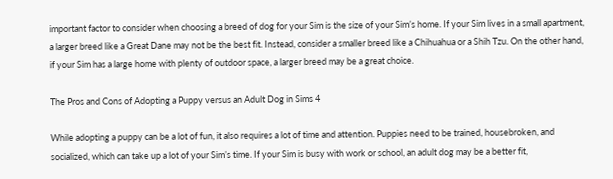important factor to consider when choosing a breed of dog for your Sim is the size of your Sim’s home. If your Sim lives in a small apartment, a larger breed like a Great Dane may not be the best fit. Instead, consider a smaller breed like a Chihuahua or a Shih Tzu. On the other hand, if your Sim has a large home with plenty of outdoor space, a larger breed may be a great choice.

The Pros and Cons of Adopting a Puppy versus an Adult Dog in Sims 4

While adopting a puppy can be a lot of fun, it also requires a lot of time and attention. Puppies need to be trained, housebroken, and socialized, which can take up a lot of your Sim’s time. If your Sim is busy with work or school, an adult dog may be a better fit,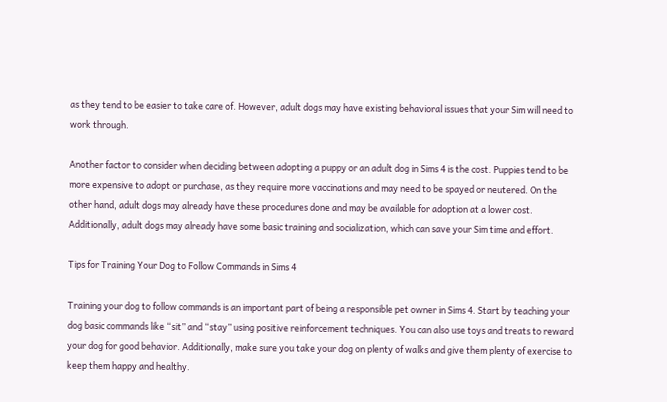as they tend to be easier to take care of. However, adult dogs may have existing behavioral issues that your Sim will need to work through.

Another factor to consider when deciding between adopting a puppy or an adult dog in Sims 4 is the cost. Puppies tend to be more expensive to adopt or purchase, as they require more vaccinations and may need to be spayed or neutered. On the other hand, adult dogs may already have these procedures done and may be available for adoption at a lower cost. Additionally, adult dogs may already have some basic training and socialization, which can save your Sim time and effort.

Tips for Training Your Dog to Follow Commands in Sims 4

Training your dog to follow commands is an important part of being a responsible pet owner in Sims 4. Start by teaching your dog basic commands like “sit” and “stay” using positive reinforcement techniques. You can also use toys and treats to reward your dog for good behavior. Additionally, make sure you take your dog on plenty of walks and give them plenty of exercise to keep them happy and healthy.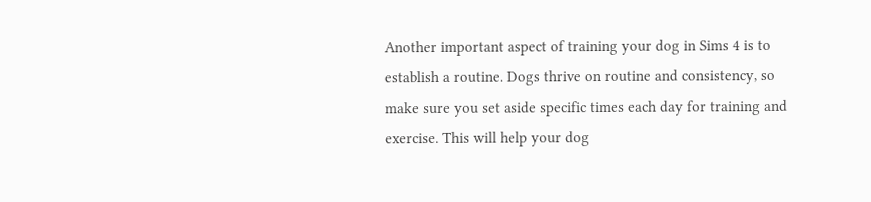Another important aspect of training your dog in Sims 4 is to establish a routine. Dogs thrive on routine and consistency, so make sure you set aside specific times each day for training and exercise. This will help your dog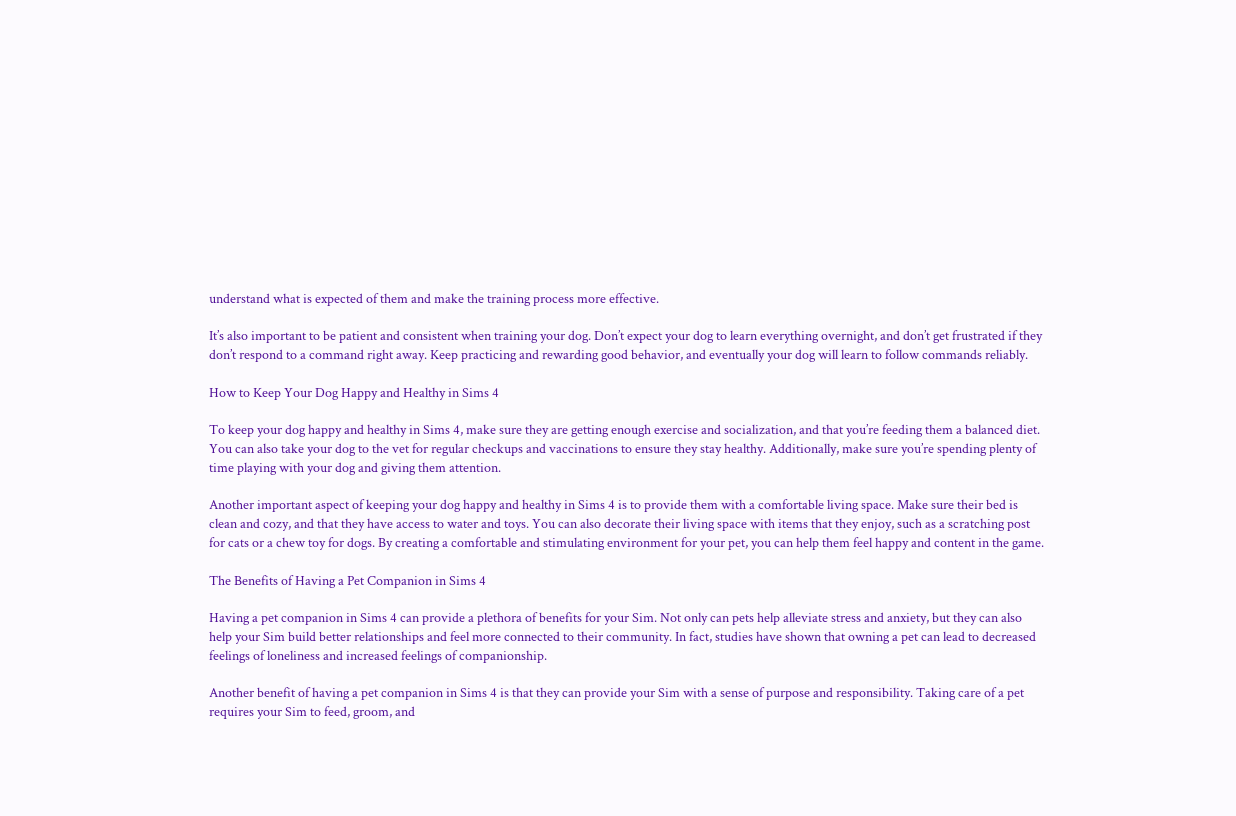understand what is expected of them and make the training process more effective.

It’s also important to be patient and consistent when training your dog. Don’t expect your dog to learn everything overnight, and don’t get frustrated if they don’t respond to a command right away. Keep practicing and rewarding good behavior, and eventually your dog will learn to follow commands reliably.

How to Keep Your Dog Happy and Healthy in Sims 4

To keep your dog happy and healthy in Sims 4, make sure they are getting enough exercise and socialization, and that you’re feeding them a balanced diet. You can also take your dog to the vet for regular checkups and vaccinations to ensure they stay healthy. Additionally, make sure you’re spending plenty of time playing with your dog and giving them attention.

Another important aspect of keeping your dog happy and healthy in Sims 4 is to provide them with a comfortable living space. Make sure their bed is clean and cozy, and that they have access to water and toys. You can also decorate their living space with items that they enjoy, such as a scratching post for cats or a chew toy for dogs. By creating a comfortable and stimulating environment for your pet, you can help them feel happy and content in the game.

The Benefits of Having a Pet Companion in Sims 4

Having a pet companion in Sims 4 can provide a plethora of benefits for your Sim. Not only can pets help alleviate stress and anxiety, but they can also help your Sim build better relationships and feel more connected to their community. In fact, studies have shown that owning a pet can lead to decreased feelings of loneliness and increased feelings of companionship.

Another benefit of having a pet companion in Sims 4 is that they can provide your Sim with a sense of purpose and responsibility. Taking care of a pet requires your Sim to feed, groom, and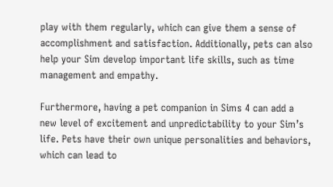play with them regularly, which can give them a sense of accomplishment and satisfaction. Additionally, pets can also help your Sim develop important life skills, such as time management and empathy.

Furthermore, having a pet companion in Sims 4 can add a new level of excitement and unpredictability to your Sim’s life. Pets have their own unique personalities and behaviors, which can lead to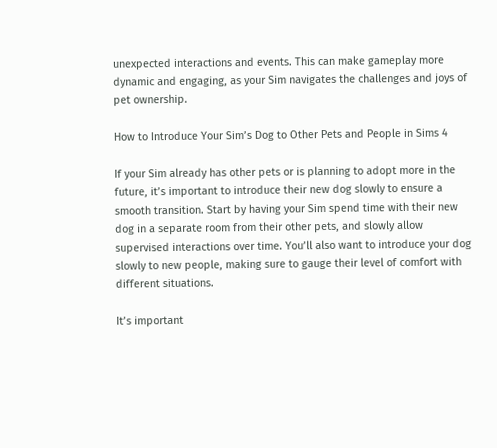unexpected interactions and events. This can make gameplay more dynamic and engaging, as your Sim navigates the challenges and joys of pet ownership.

How to Introduce Your Sim’s Dog to Other Pets and People in Sims 4

If your Sim already has other pets or is planning to adopt more in the future, it’s important to introduce their new dog slowly to ensure a smooth transition. Start by having your Sim spend time with their new dog in a separate room from their other pets, and slowly allow supervised interactions over time. You’ll also want to introduce your dog slowly to new people, making sure to gauge their level of comfort with different situations.

It’s important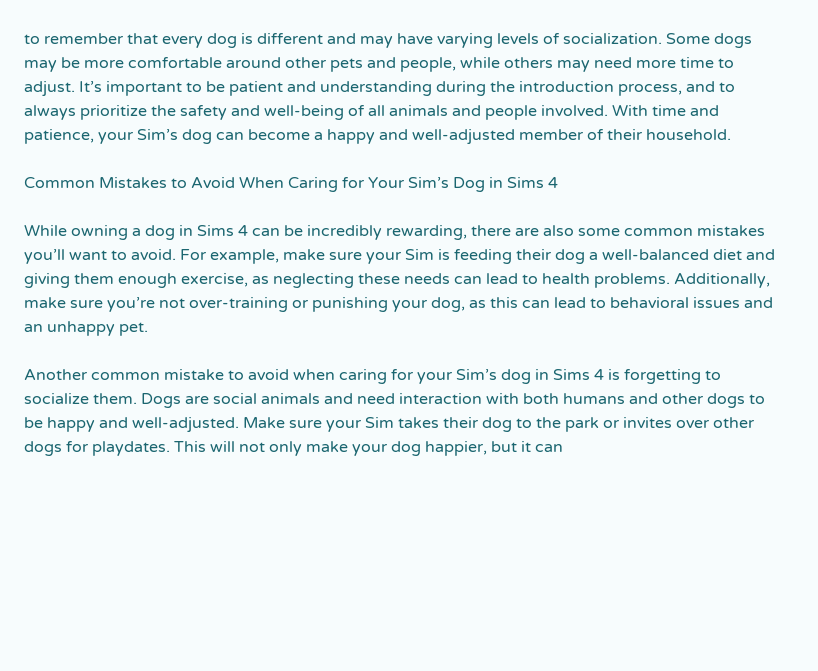to remember that every dog is different and may have varying levels of socialization. Some dogs may be more comfortable around other pets and people, while others may need more time to adjust. It’s important to be patient and understanding during the introduction process, and to always prioritize the safety and well-being of all animals and people involved. With time and patience, your Sim’s dog can become a happy and well-adjusted member of their household.

Common Mistakes to Avoid When Caring for Your Sim’s Dog in Sims 4

While owning a dog in Sims 4 can be incredibly rewarding, there are also some common mistakes you’ll want to avoid. For example, make sure your Sim is feeding their dog a well-balanced diet and giving them enough exercise, as neglecting these needs can lead to health problems. Additionally, make sure you’re not over-training or punishing your dog, as this can lead to behavioral issues and an unhappy pet.

Another common mistake to avoid when caring for your Sim’s dog in Sims 4 is forgetting to socialize them. Dogs are social animals and need interaction with both humans and other dogs to be happy and well-adjusted. Make sure your Sim takes their dog to the park or invites over other dogs for playdates. This will not only make your dog happier, but it can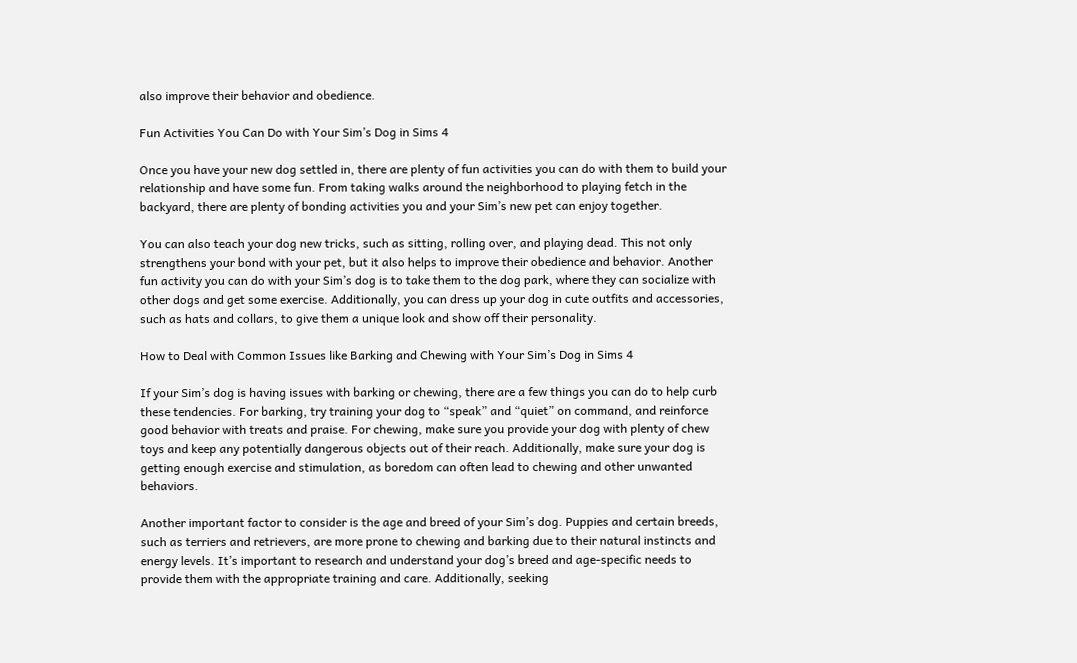also improve their behavior and obedience.

Fun Activities You Can Do with Your Sim’s Dog in Sims 4

Once you have your new dog settled in, there are plenty of fun activities you can do with them to build your relationship and have some fun. From taking walks around the neighborhood to playing fetch in the backyard, there are plenty of bonding activities you and your Sim’s new pet can enjoy together.

You can also teach your dog new tricks, such as sitting, rolling over, and playing dead. This not only strengthens your bond with your pet, but it also helps to improve their obedience and behavior. Another fun activity you can do with your Sim’s dog is to take them to the dog park, where they can socialize with other dogs and get some exercise. Additionally, you can dress up your dog in cute outfits and accessories, such as hats and collars, to give them a unique look and show off their personality.

How to Deal with Common Issues like Barking and Chewing with Your Sim’s Dog in Sims 4

If your Sim’s dog is having issues with barking or chewing, there are a few things you can do to help curb these tendencies. For barking, try training your dog to “speak” and “quiet” on command, and reinforce good behavior with treats and praise. For chewing, make sure you provide your dog with plenty of chew toys and keep any potentially dangerous objects out of their reach. Additionally, make sure your dog is getting enough exercise and stimulation, as boredom can often lead to chewing and other unwanted behaviors.

Another important factor to consider is the age and breed of your Sim’s dog. Puppies and certain breeds, such as terriers and retrievers, are more prone to chewing and barking due to their natural instincts and energy levels. It’s important to research and understand your dog’s breed and age-specific needs to provide them with the appropriate training and care. Additionally, seeking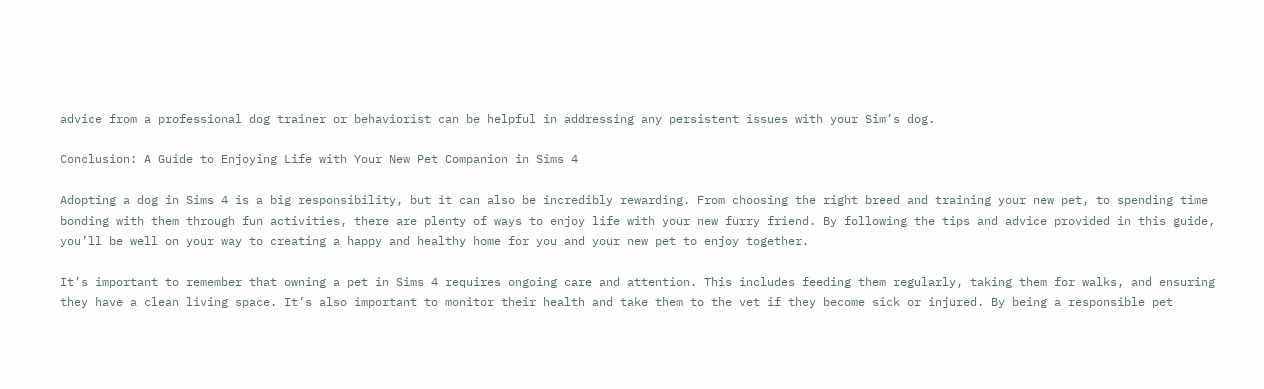advice from a professional dog trainer or behaviorist can be helpful in addressing any persistent issues with your Sim’s dog.

Conclusion: A Guide to Enjoying Life with Your New Pet Companion in Sims 4

Adopting a dog in Sims 4 is a big responsibility, but it can also be incredibly rewarding. From choosing the right breed and training your new pet, to spending time bonding with them through fun activities, there are plenty of ways to enjoy life with your new furry friend. By following the tips and advice provided in this guide, you’ll be well on your way to creating a happy and healthy home for you and your new pet to enjoy together.

It’s important to remember that owning a pet in Sims 4 requires ongoing care and attention. This includes feeding them regularly, taking them for walks, and ensuring they have a clean living space. It’s also important to monitor their health and take them to the vet if they become sick or injured. By being a responsible pet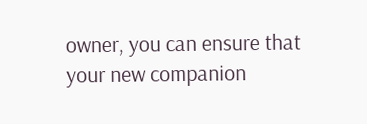owner, you can ensure that your new companion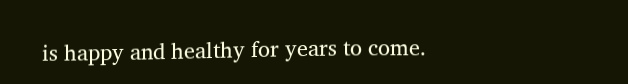is happy and healthy for years to come.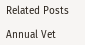Related Posts

Annual Vet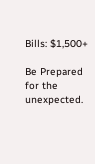Bills: $1,500+

Be Prepared for the unexpected.